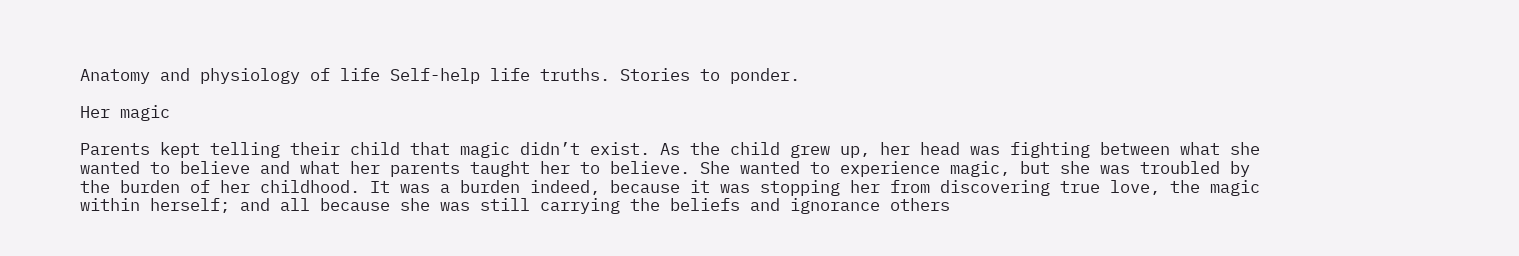Anatomy and physiology of life Self-help life truths. Stories to ponder.

Her magic

Parents kept telling their child that magic didn’t exist. As the child grew up, her head was fighting between what she wanted to believe and what her parents taught her to believe. She wanted to experience magic, but she was troubled by the burden of her childhood. It was a burden indeed, because it was stopping her from discovering true love, the magic within herself; and all because she was still carrying the beliefs and ignorance others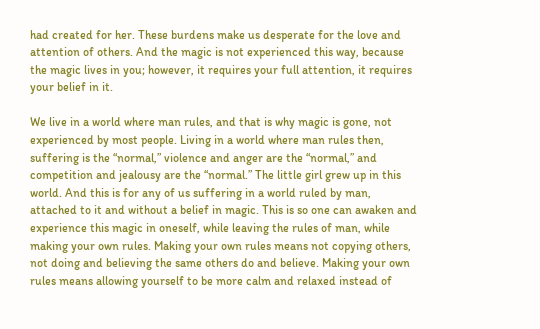had created for her. These burdens make us desperate for the love and attention of others. And the magic is not experienced this way, because the magic lives in you; however, it requires your full attention, it requires your belief in it.

We live in a world where man rules, and that is why magic is gone, not experienced by most people. Living in a world where man rules then, suffering is the “normal,” violence and anger are the “normal,” and competition and jealousy are the “normal.” The little girl grew up in this world. And this is for any of us suffering in a world ruled by man, attached to it and without a belief in magic. This is so one can awaken and experience this magic in oneself, while leaving the rules of man, while making your own rules. Making your own rules means not copying others, not doing and believing the same others do and believe. Making your own rules means allowing yourself to be more calm and relaxed instead of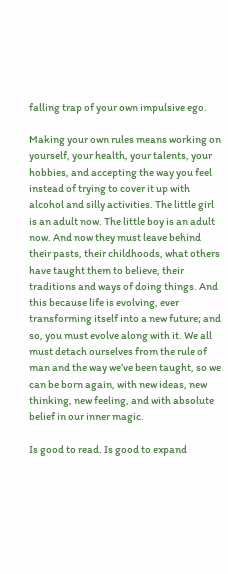falling trap of your own impulsive ego.

Making your own rules means working on yourself, your health, your talents, your hobbies, and accepting the way you feel instead of trying to cover it up with alcohol and silly activities. The little girl is an adult now. The little boy is an adult now. And now they must leave behind their pasts, their childhoods, what others have taught them to believe, their traditions and ways of doing things. And this because life is evolving, ever transforming itself into a new future; and so, you must evolve along with it. We all must detach ourselves from the rule of man and the way we’ve been taught, so we can be born again, with new ideas, new thinking, new feeling, and with absolute belief in our inner magic.

Is good to read. Is good to expand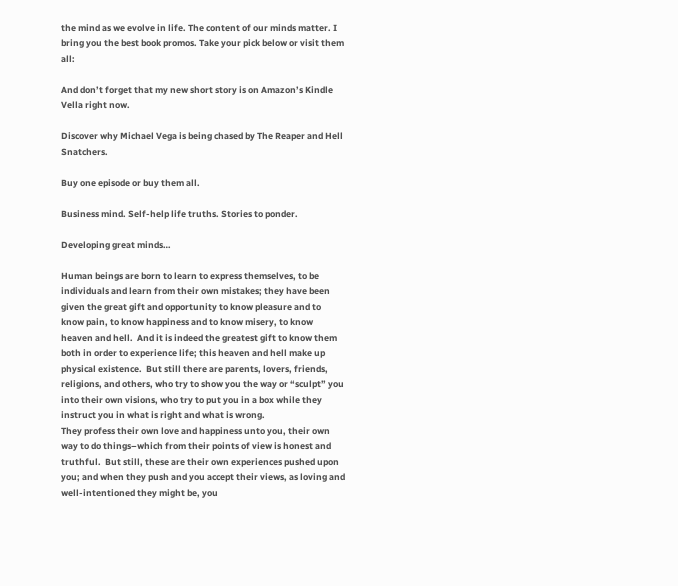the mind as we evolve in life. The content of our minds matter. I bring you the best book promos. Take your pick below or visit them all:

And don’t forget that my new short story is on Amazon’s Kindle Vella right now.

Discover why Michael Vega is being chased by The Reaper and Hell Snatchers.

Buy one episode or buy them all.

Business mind. Self-help life truths. Stories to ponder.

Developing great minds…

Human beings are born to learn to express themselves, to be individuals and learn from their own mistakes; they have been given the great gift and opportunity to know pleasure and to know pain, to know happiness and to know misery, to know heaven and hell.  And it is indeed the greatest gift to know them both in order to experience life; this heaven and hell make up physical existence.  But still there are parents, lovers, friends, religions, and others, who try to show you the way or “sculpt” you into their own visions, who try to put you in a box while they instruct you in what is right and what is wrong.
They profess their own love and happiness unto you, their own way to do things–which from their points of view is honest and truthful.  But still, these are their own experiences pushed upon you; and when they push and you accept their views, as loving and well-intentioned they might be, you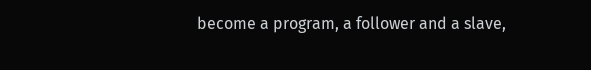become a program, a follower and a slave,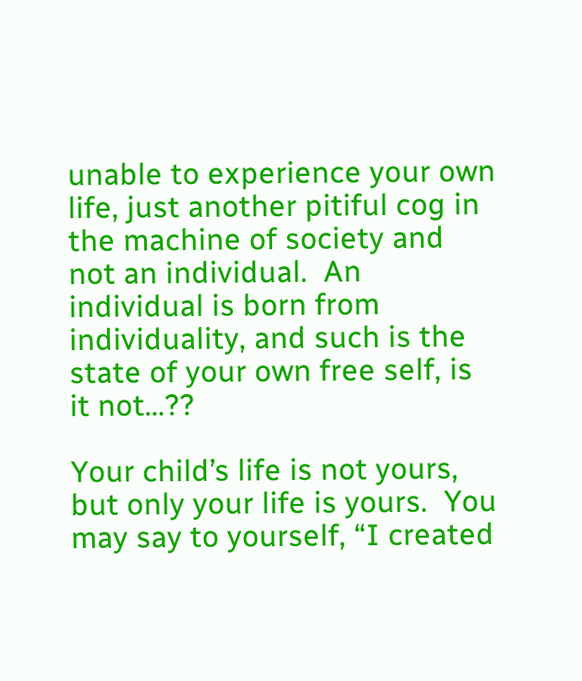unable to experience your own life, just another pitiful cog in the machine of society and not an individual.  An individual is born from individuality, and such is the state of your own free self, is it not…??

Your child’s life is not yours, but only your life is yours.  You may say to yourself, “I created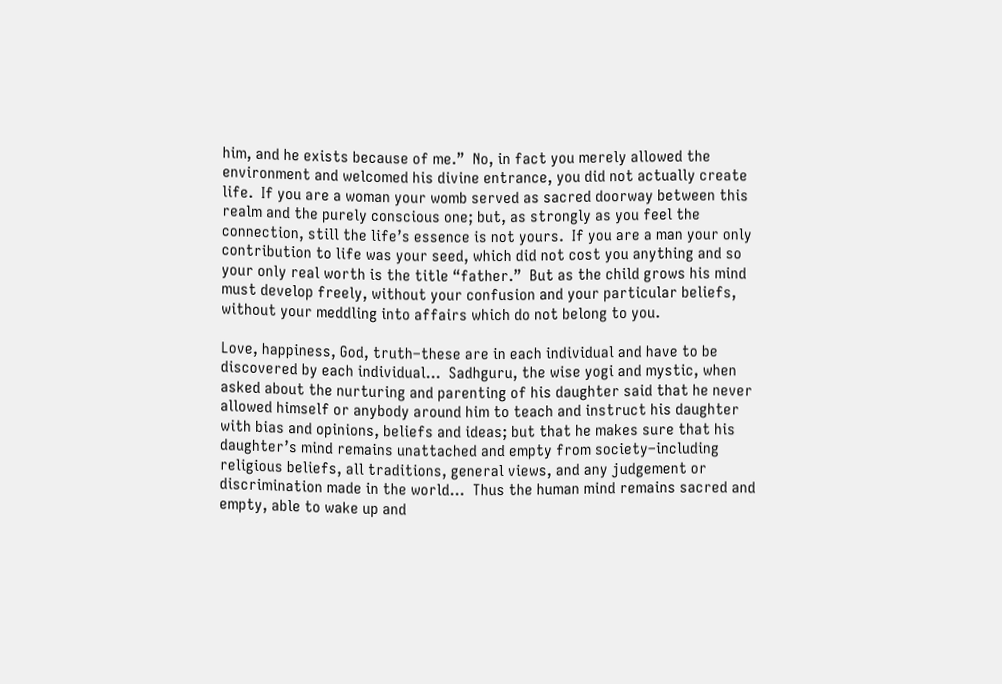him, and he exists because of me.”  No, in fact you merely allowed the environment and welcomed his divine entrance, you did not actually create life.  If you are a woman your womb served as sacred doorway between this realm and the purely conscious one; but, as strongly as you feel the connection, still the life’s essence is not yours.  If you are a man your only contribution to life was your seed, which did not cost you anything and so your only real worth is the title “father.”  But as the child grows his mind must develop freely, without your confusion and your particular beliefs, without your meddling into affairs which do not belong to you.

Love, happiness, God, truth–these are in each individual and have to be discovered by each individual…  Sadhguru, the wise yogi and mystic, when asked about the nurturing and parenting of his daughter said that he never allowed himself or anybody around him to teach and instruct his daughter with bias and opinions, beliefs and ideas; but that he makes sure that his daughter’s mind remains unattached and empty from society–including religious beliefs, all traditions, general views, and any judgement or discrimination made in the world…  Thus the human mind remains sacred and empty, able to wake up and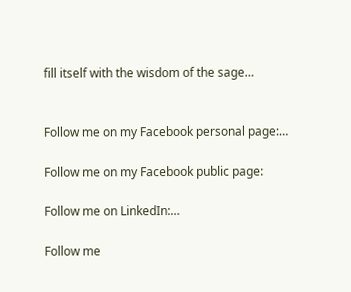fill itself with the wisdom of the sage…


Follow me on my Facebook personal page:…

Follow me on my Facebook public page:

Follow me on LinkedIn:…

Follow me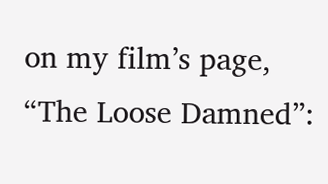on my film’s page, “The Loose Damned”: